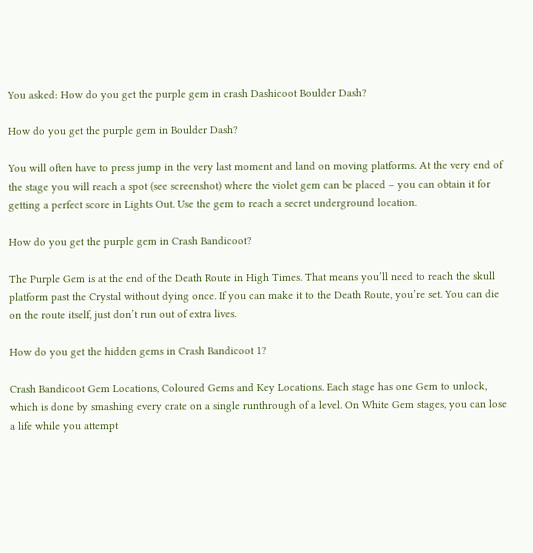You asked: How do you get the purple gem in crash Dashicoot Boulder Dash?

How do you get the purple gem in Boulder Dash?

You will often have to press jump in the very last moment and land on moving platforms. At the very end of the stage you will reach a spot (see screenshot) where the violet gem can be placed – you can obtain it for getting a perfect score in Lights Out. Use the gem to reach a secret underground location.

How do you get the purple gem in Crash Bandicoot?

The Purple Gem is at the end of the Death Route in High Times. That means you’ll need to reach the skull platform past the Crystal without dying once. If you can make it to the Death Route, you’re set. You can die on the route itself, just don’t run out of extra lives.

How do you get the hidden gems in Crash Bandicoot 1?

Crash Bandicoot Gem Locations, Coloured Gems and Key Locations. Each stage has one Gem to unlock, which is done by smashing every crate on a single runthrough of a level. On White Gem stages, you can lose a life while you attempt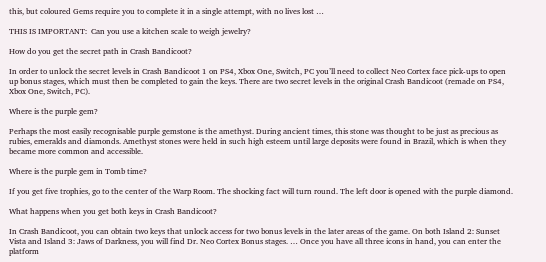this, but coloured Gems require you to complete it in a single attempt, with no lives lost …

THIS IS IMPORTANT:  Can you use a kitchen scale to weigh jewelry?

How do you get the secret path in Crash Bandicoot?

In order to unlock the secret levels in Crash Bandicoot 1 on PS4, Xbox One, Switch, PC you’ll need to collect Neo Cortex face pick-ups to open up bonus stages, which must then be completed to gain the keys. There are two secret levels in the original Crash Bandicoot (remade on PS4, Xbox One, Switch, PC).

Where is the purple gem?

Perhaps the most easily recognisable purple gemstone is the amethyst. During ancient times, this stone was thought to be just as precious as rubies, emeralds and diamonds. Amethyst stones were held in such high esteem until large deposits were found in Brazil, which is when they became more common and accessible.

Where is the purple gem in Tomb time?

If you get five trophies, go to the center of the Warp Room. The shocking fact will turn round. The left door is opened with the purple diamond.

What happens when you get both keys in Crash Bandicoot?

In Crash Bandicoot, you can obtain two keys that unlock access for two bonus levels in the later areas of the game. On both Island 2: Sunset Vista and Island 3: Jaws of Darkness, you will find Dr. Neo Cortex Bonus stages. … Once you have all three icons in hand, you can enter the platform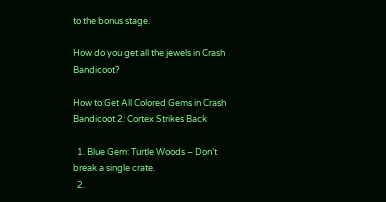to the bonus stage.

How do you get all the jewels in Crash Bandicoot?

How to Get All Colored Gems in Crash Bandicoot 2: Cortex Strikes Back

  1. Blue Gem: Turtle Woods – Don’t break a single crate.
  2.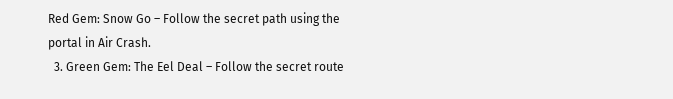Red Gem: Snow Go – Follow the secret path using the portal in Air Crash.
  3. Green Gem: The Eel Deal – Follow the secret route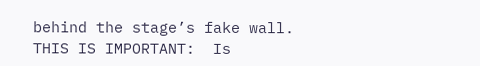behind the stage’s fake wall.
THIS IS IMPORTANT:  Is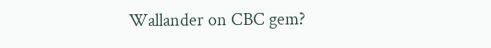Wallander on CBC gem?